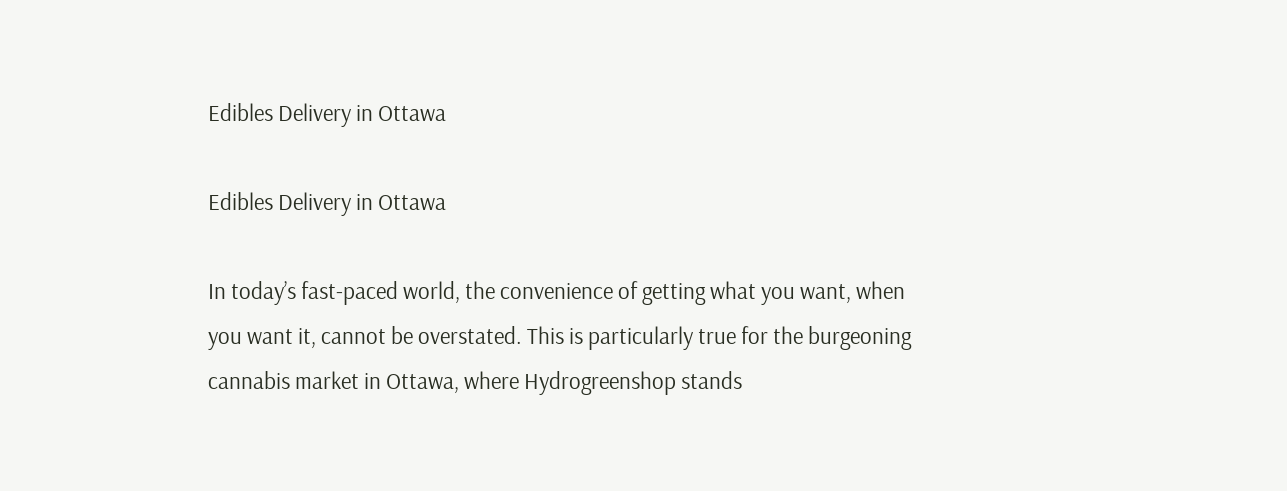Edibles Delivery in Ottawa

Edibles Delivery in Ottawa

In today’s fast-paced world, the convenience of getting what you want, when you want it, cannot be overstated. This is particularly true for the burgeoning cannabis market in Ottawa, where Hydrogreenshop stands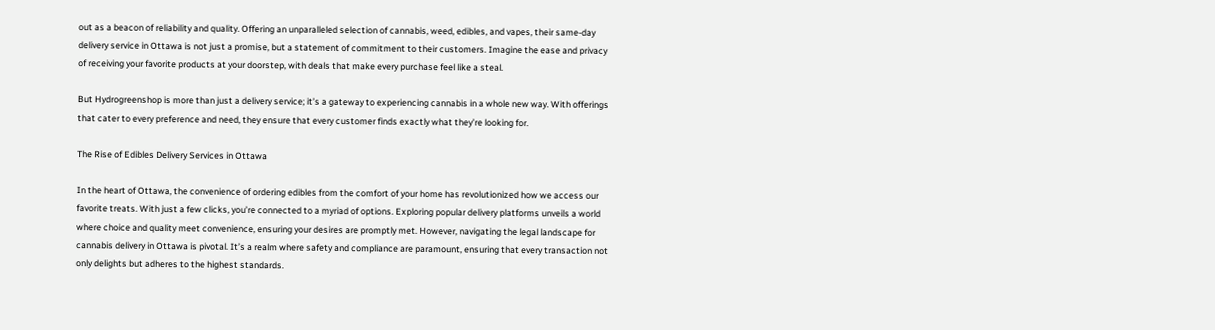out as a beacon of reliability and quality. Offering an unparalleled selection of cannabis, weed, edibles, and vapes, their same-day delivery service in Ottawa is not just a promise, but a statement of commitment to their customers. Imagine the ease and privacy of receiving your favorite products at your doorstep, with deals that make every purchase feel like a steal.

But Hydrogreenshop is more than just a delivery service; it’s a gateway to experiencing cannabis in a whole new way. With offerings that cater to every preference and need, they ensure that every customer finds exactly what they’re looking for.

The Rise of Edibles Delivery Services in Ottawa

In the heart of Ottawa, the convenience of ordering edibles from the comfort of your home has revolutionized how we access our favorite treats. With just a few clicks, you’re connected to a myriad of options. Exploring popular delivery platforms unveils a world where choice and quality meet convenience, ensuring your desires are promptly met. However, navigating the legal landscape for cannabis delivery in Ottawa is pivotal. It’s a realm where safety and compliance are paramount, ensuring that every transaction not only delights but adheres to the highest standards.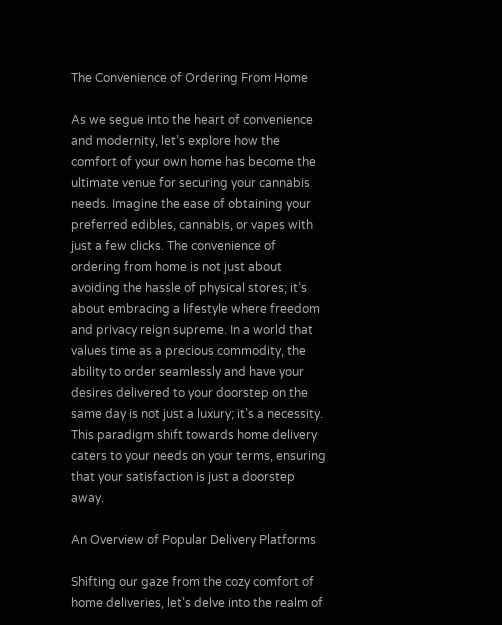The Convenience of Ordering From Home

As we segue into the heart of convenience and modernity, let’s explore how the comfort of your own home has become the ultimate venue for securing your cannabis needs. Imagine the ease of obtaining your preferred edibles, cannabis, or vapes with just a few clicks. The convenience of ordering from home is not just about avoiding the hassle of physical stores; it’s about embracing a lifestyle where freedom and privacy reign supreme. In a world that values time as a precious commodity, the ability to order seamlessly and have your desires delivered to your doorstep on the same day is not just a luxury; it’s a necessity. This paradigm shift towards home delivery caters to your needs on your terms, ensuring that your satisfaction is just a doorstep away.

An Overview of Popular Delivery Platforms

Shifting our gaze from the cozy comfort of home deliveries, let’s delve into the realm of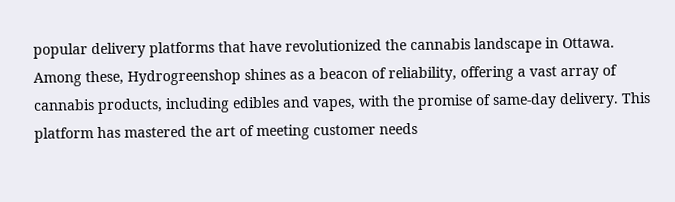popular delivery platforms that have revolutionized the cannabis landscape in Ottawa. Among these, Hydrogreenshop shines as a beacon of reliability, offering a vast array of cannabis products, including edibles and vapes, with the promise of same-day delivery. This platform has mastered the art of meeting customer needs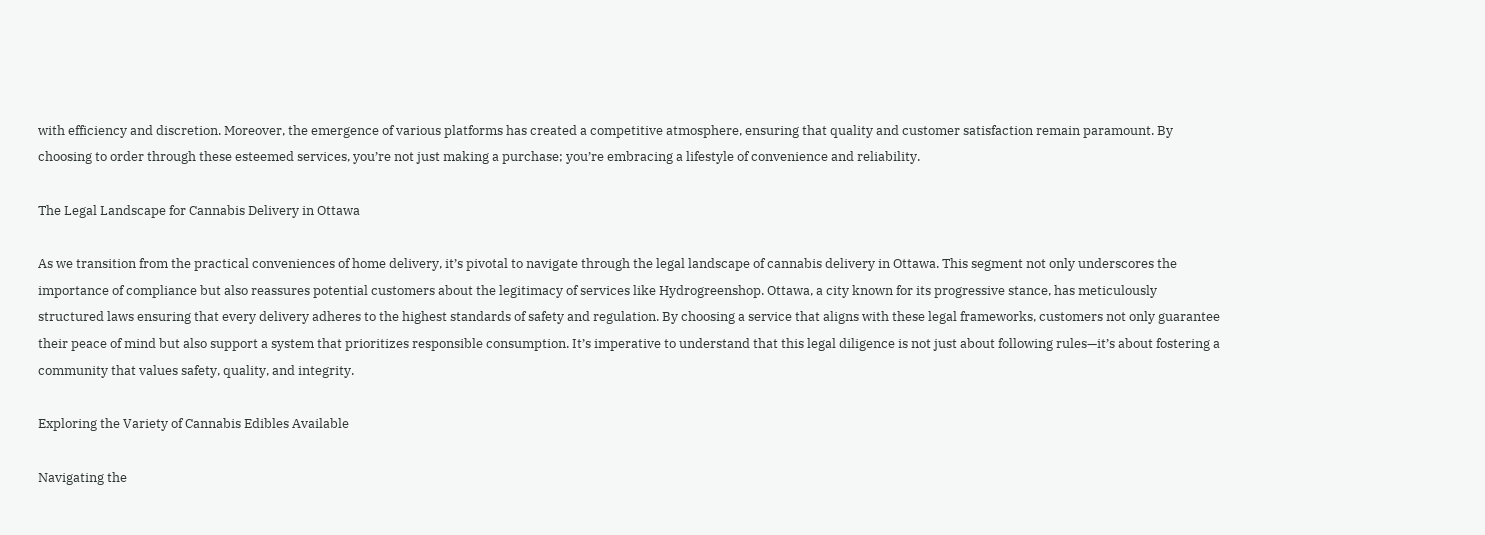with efficiency and discretion. Moreover, the emergence of various platforms has created a competitive atmosphere, ensuring that quality and customer satisfaction remain paramount. By choosing to order through these esteemed services, you’re not just making a purchase; you’re embracing a lifestyle of convenience and reliability.

The Legal Landscape for Cannabis Delivery in Ottawa

As we transition from the practical conveniences of home delivery, it’s pivotal to navigate through the legal landscape of cannabis delivery in Ottawa. This segment not only underscores the importance of compliance but also reassures potential customers about the legitimacy of services like Hydrogreenshop. Ottawa, a city known for its progressive stance, has meticulously structured laws ensuring that every delivery adheres to the highest standards of safety and regulation. By choosing a service that aligns with these legal frameworks, customers not only guarantee their peace of mind but also support a system that prioritizes responsible consumption. It’s imperative to understand that this legal diligence is not just about following rules—it’s about fostering a community that values safety, quality, and integrity.

Exploring the Variety of Cannabis Edibles Available

Navigating the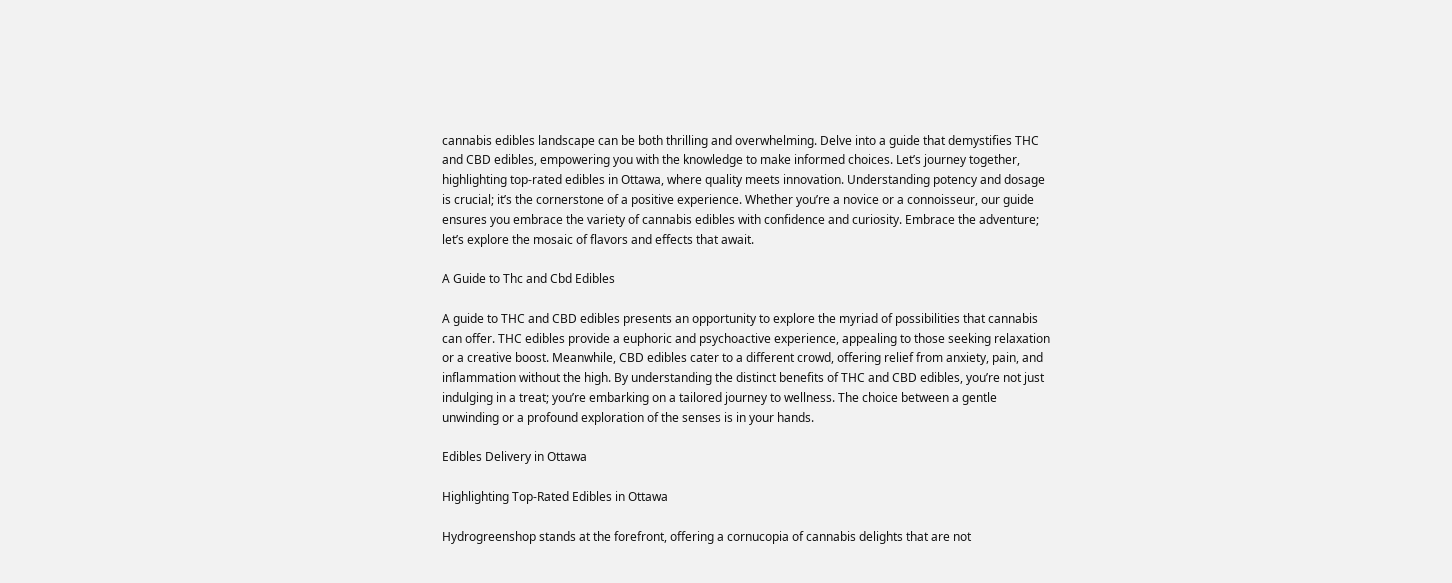cannabis edibles landscape can be both thrilling and overwhelming. Delve into a guide that demystifies THC and CBD edibles, empowering you with the knowledge to make informed choices. Let’s journey together, highlighting top-rated edibles in Ottawa, where quality meets innovation. Understanding potency and dosage is crucial; it’s the cornerstone of a positive experience. Whether you’re a novice or a connoisseur, our guide ensures you embrace the variety of cannabis edibles with confidence and curiosity. Embrace the adventure; let’s explore the mosaic of flavors and effects that await.

A Guide to Thc and Cbd Edibles

A guide to THC and CBD edibles presents an opportunity to explore the myriad of possibilities that cannabis can offer. THC edibles provide a euphoric and psychoactive experience, appealing to those seeking relaxation or a creative boost. Meanwhile, CBD edibles cater to a different crowd, offering relief from anxiety, pain, and inflammation without the high. By understanding the distinct benefits of THC and CBD edibles, you’re not just indulging in a treat; you’re embarking on a tailored journey to wellness. The choice between a gentle unwinding or a profound exploration of the senses is in your hands.

Edibles Delivery in Ottawa

Highlighting Top-Rated Edibles in Ottawa

Hydrogreenshop stands at the forefront, offering a cornucopia of cannabis delights that are not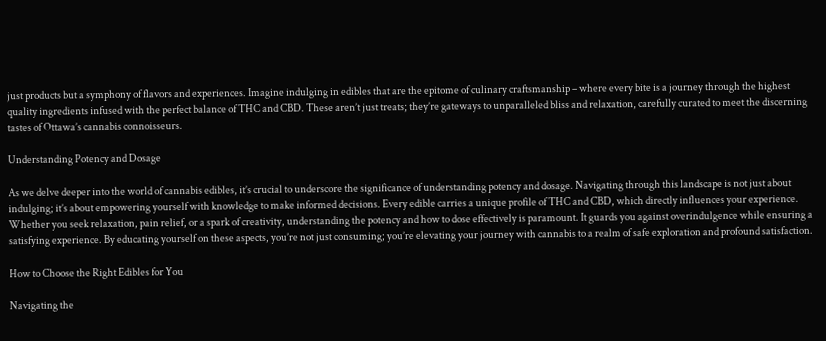just products but a symphony of flavors and experiences. Imagine indulging in edibles that are the epitome of culinary craftsmanship – where every bite is a journey through the highest quality ingredients infused with the perfect balance of THC and CBD. These aren’t just treats; they’re gateways to unparalleled bliss and relaxation, carefully curated to meet the discerning tastes of Ottawa’s cannabis connoisseurs.

Understanding Potency and Dosage

As we delve deeper into the world of cannabis edibles, it’s crucial to underscore the significance of understanding potency and dosage. Navigating through this landscape is not just about indulging; it’s about empowering yourself with knowledge to make informed decisions. Every edible carries a unique profile of THC and CBD, which directly influences your experience. Whether you seek relaxation, pain relief, or a spark of creativity, understanding the potency and how to dose effectively is paramount. It guards you against overindulgence while ensuring a satisfying experience. By educating yourself on these aspects, you’re not just consuming; you’re elevating your journey with cannabis to a realm of safe exploration and profound satisfaction.

How to Choose the Right Edibles for You

Navigating the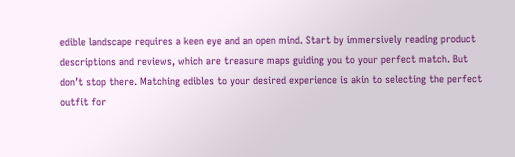edible landscape requires a keen eye and an open mind. Start by immersively reading product descriptions and reviews, which are treasure maps guiding you to your perfect match. But don’t stop there. Matching edibles to your desired experience is akin to selecting the perfect outfit for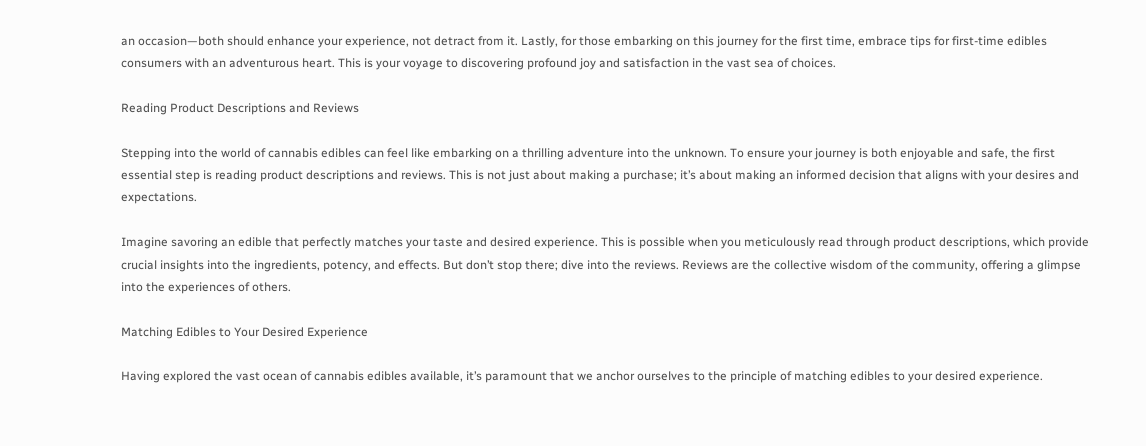an occasion—both should enhance your experience, not detract from it. Lastly, for those embarking on this journey for the first time, embrace tips for first-time edibles consumers with an adventurous heart. This is your voyage to discovering profound joy and satisfaction in the vast sea of choices.

Reading Product Descriptions and Reviews

Stepping into the world of cannabis edibles can feel like embarking on a thrilling adventure into the unknown. To ensure your journey is both enjoyable and safe, the first essential step is reading product descriptions and reviews. This is not just about making a purchase; it’s about making an informed decision that aligns with your desires and expectations.

Imagine savoring an edible that perfectly matches your taste and desired experience. This is possible when you meticulously read through product descriptions, which provide crucial insights into the ingredients, potency, and effects. But don’t stop there; dive into the reviews. Reviews are the collective wisdom of the community, offering a glimpse into the experiences of others.

Matching Edibles to Your Desired Experience

Having explored the vast ocean of cannabis edibles available, it’s paramount that we anchor ourselves to the principle of matching edibles to your desired experience.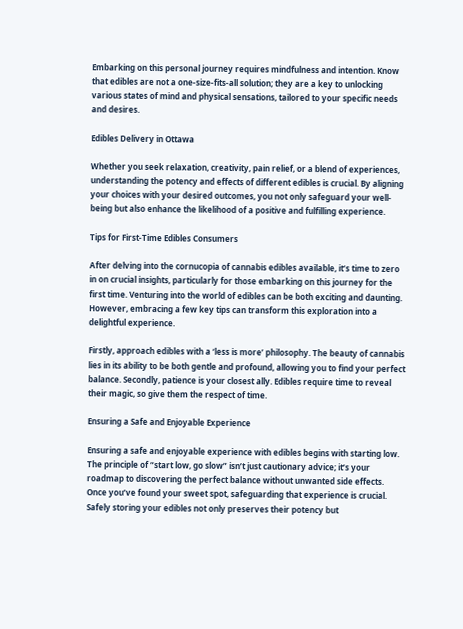Embarking on this personal journey requires mindfulness and intention. Know that edibles are not a one-size-fits-all solution; they are a key to unlocking various states of mind and physical sensations, tailored to your specific needs and desires.

Edibles Delivery in Ottawa

Whether you seek relaxation, creativity, pain relief, or a blend of experiences, understanding the potency and effects of different edibles is crucial. By aligning your choices with your desired outcomes, you not only safeguard your well-being but also enhance the likelihood of a positive and fulfilling experience.

Tips for First-Time Edibles Consumers

After delving into the cornucopia of cannabis edibles available, it’s time to zero in on crucial insights, particularly for those embarking on this journey for the first time. Venturing into the world of edibles can be both exciting and daunting. However, embracing a few key tips can transform this exploration into a delightful experience.

Firstly, approach edibles with a ‘less is more’ philosophy. The beauty of cannabis lies in its ability to be both gentle and profound, allowing you to find your perfect balance. Secondly, patience is your closest ally. Edibles require time to reveal their magic, so give them the respect of time.

Ensuring a Safe and Enjoyable Experience

Ensuring a safe and enjoyable experience with edibles begins with starting low. The principle of “start low, go slow” isn’t just cautionary advice; it’s your roadmap to discovering the perfect balance without unwanted side effects. Once you’ve found your sweet spot, safeguarding that experience is crucial. Safely storing your edibles not only preserves their potency but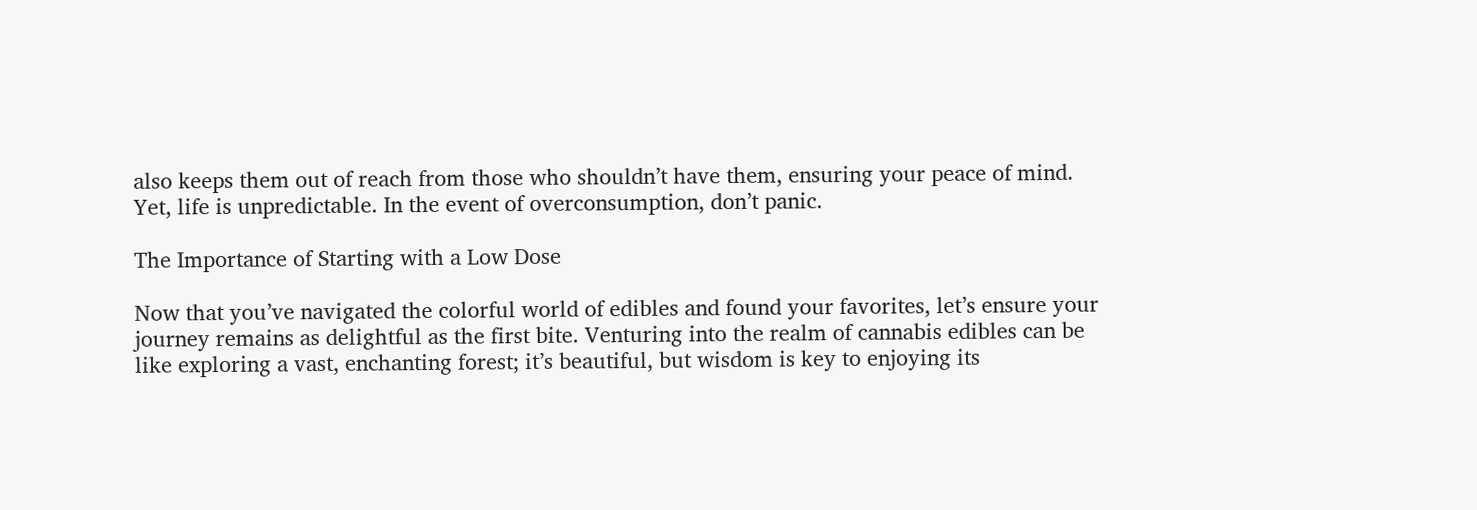also keeps them out of reach from those who shouldn’t have them, ensuring your peace of mind. Yet, life is unpredictable. In the event of overconsumption, don’t panic.

The Importance of Starting with a Low Dose

Now that you’ve navigated the colorful world of edibles and found your favorites, let’s ensure your journey remains as delightful as the first bite. Venturing into the realm of cannabis edibles can be like exploring a vast, enchanting forest; it’s beautiful, but wisdom is key to enjoying its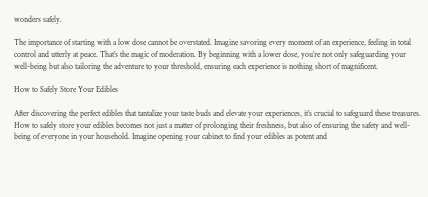wonders safely.

The importance of starting with a low dose cannot be overstated. Imagine savoring every moment of an experience, feeling in total control and utterly at peace. That’s the magic of moderation. By beginning with a lower dose, you’re not only safeguarding your well-being but also tailoring the adventure to your threshold, ensuring each experience is nothing short of magnificent.

How to Safely Store Your Edibles

After discovering the perfect edibles that tantalize your taste buds and elevate your experiences, it’s crucial to safeguard these treasures. How to safely store your edibles becomes not just a matter of prolonging their freshness, but also of ensuring the safety and well-being of everyone in your household. Imagine opening your cabinet to find your edibles as potent and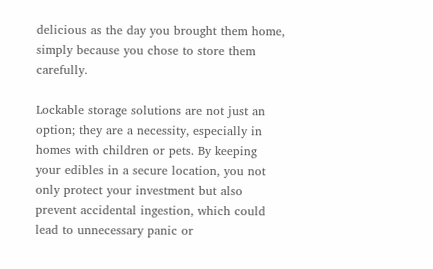delicious as the day you brought them home, simply because you chose to store them carefully.

Lockable storage solutions are not just an option; they are a necessity, especially in homes with children or pets. By keeping your edibles in a secure location, you not only protect your investment but also prevent accidental ingestion, which could lead to unnecessary panic or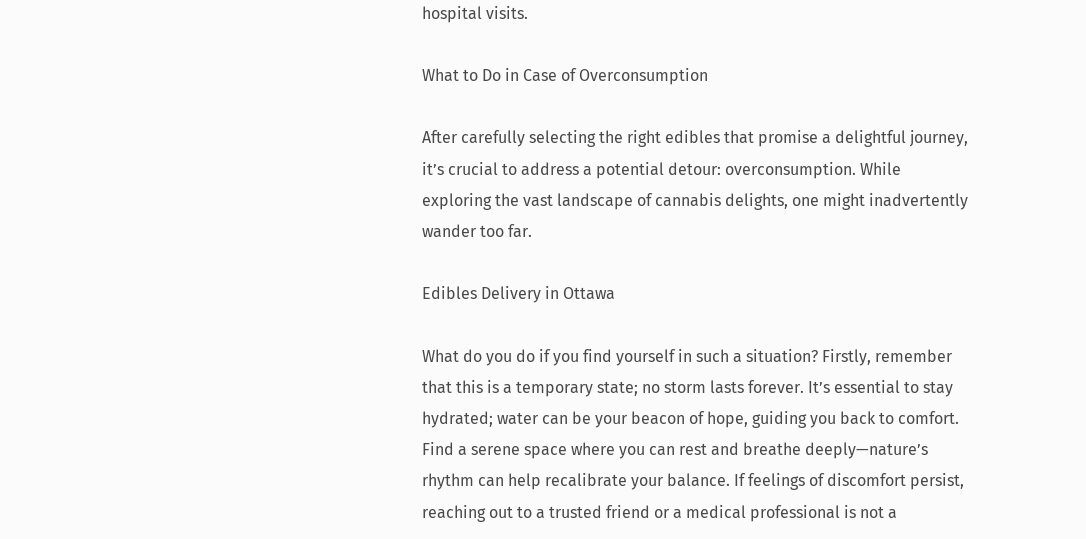hospital visits.

What to Do in Case of Overconsumption

After carefully selecting the right edibles that promise a delightful journey, it’s crucial to address a potential detour: overconsumption. While exploring the vast landscape of cannabis delights, one might inadvertently wander too far.

Edibles Delivery in Ottawa

What do you do if you find yourself in such a situation? Firstly, remember that this is a temporary state; no storm lasts forever. It’s essential to stay hydrated; water can be your beacon of hope, guiding you back to comfort. Find a serene space where you can rest and breathe deeply—nature’s rhythm can help recalibrate your balance. If feelings of discomfort persist, reaching out to a trusted friend or a medical professional is not a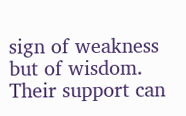sign of weakness but of wisdom. Their support can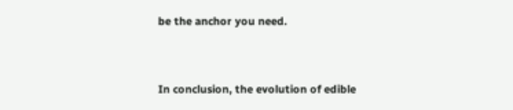be the anchor you need.


In conclusion, the evolution of edible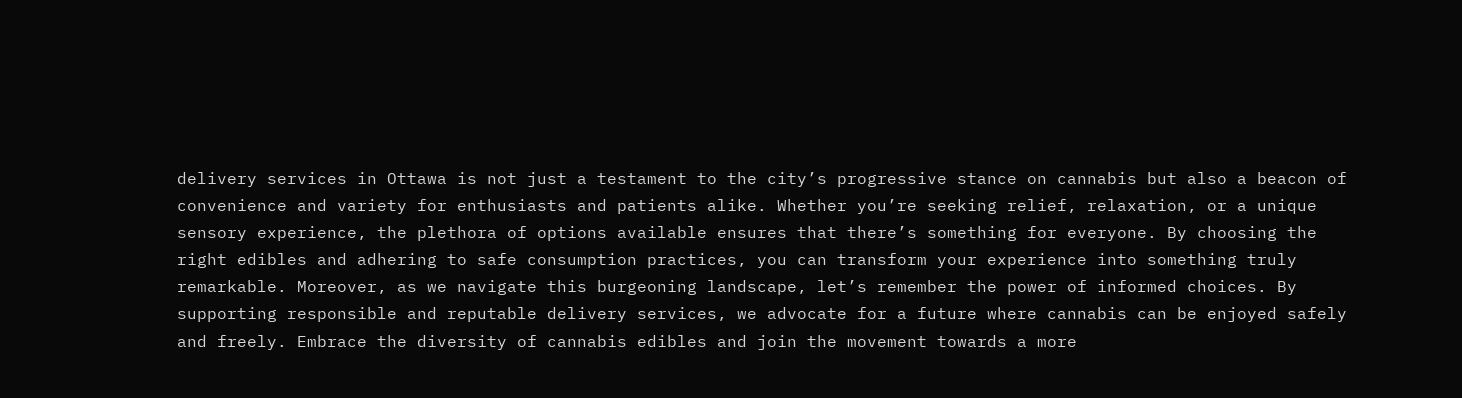delivery services in Ottawa is not just a testament to the city’s progressive stance on cannabis but also a beacon of convenience and variety for enthusiasts and patients alike. Whether you’re seeking relief, relaxation, or a unique sensory experience, the plethora of options available ensures that there’s something for everyone. By choosing the right edibles and adhering to safe consumption practices, you can transform your experience into something truly remarkable. Moreover, as we navigate this burgeoning landscape, let’s remember the power of informed choices. By supporting responsible and reputable delivery services, we advocate for a future where cannabis can be enjoyed safely and freely. Embrace the diversity of cannabis edibles and join the movement towards a more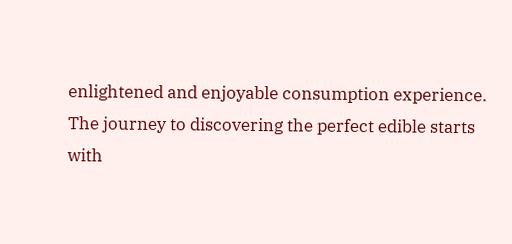enlightened and enjoyable consumption experience. The journey to discovering the perfect edible starts with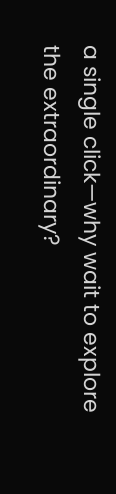a single click—why wait to explore the extraordinary?